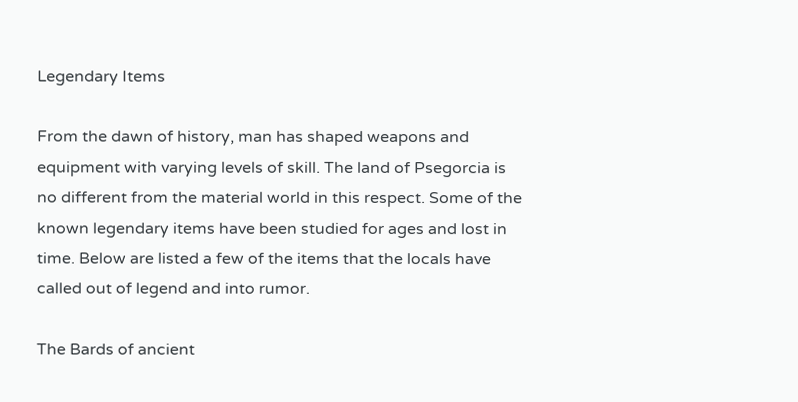Legendary Items

From the dawn of history, man has shaped weapons and equipment with varying levels of skill. The land of Psegorcia is no different from the material world in this respect. Some of the known legendary items have been studied for ages and lost in time. Below are listed a few of the items that the locals have called out of legend and into rumor.

The Bards of ancient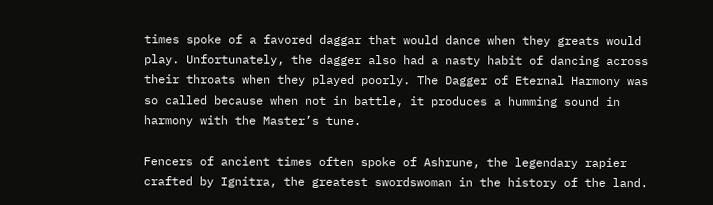times spoke of a favored daggar that would dance when they greats would play. Unfortunately, the dagger also had a nasty habit of dancing across their throats when they played poorly. The Dagger of Eternal Harmony was so called because when not in battle, it produces a humming sound in harmony with the Master’s tune.

Fencers of ancient times often spoke of Ashrune, the legendary rapier crafted by Ignitra, the greatest swordswoman in the history of the land.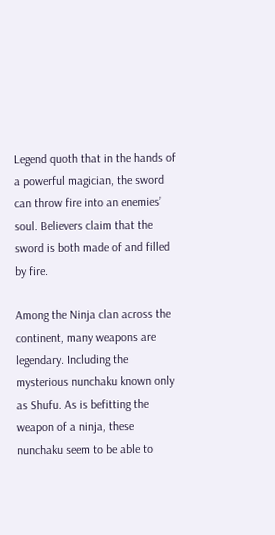Legend quoth that in the hands of a powerful magician, the sword can throw fire into an enemies’ soul. Believers claim that the sword is both made of and filled by fire.

Among the Ninja clan across the continent, many weapons are legendary. Including the mysterious nunchaku known only as Shufu. As is befitting the weapon of a ninja, these nunchaku seem to be able to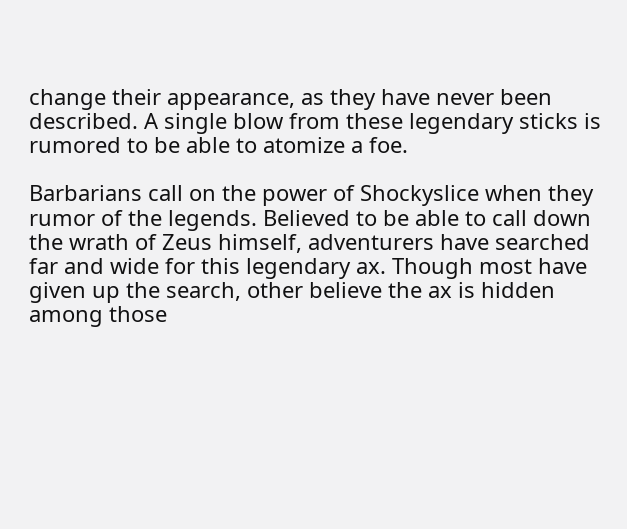change their appearance, as they have never been described. A single blow from these legendary sticks is rumored to be able to atomize a foe.

Barbarians call on the power of Shockyslice when they rumor of the legends. Believed to be able to call down the wrath of Zeus himself, adventurers have searched far and wide for this legendary ax. Though most have given up the search, other believe the ax is hidden among those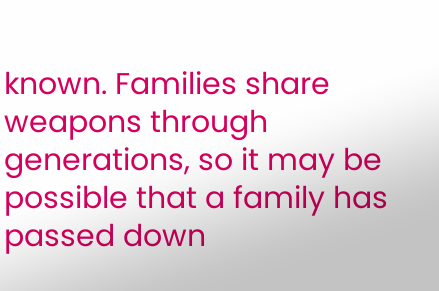known. Families share weapons through generations, so it may be possible that a family has passed down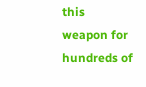this weapon for hundreds of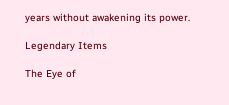years without awakening its power.

Legendary Items

The Eye of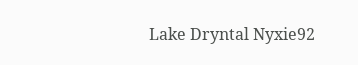Lake Dryntal Nyxie92